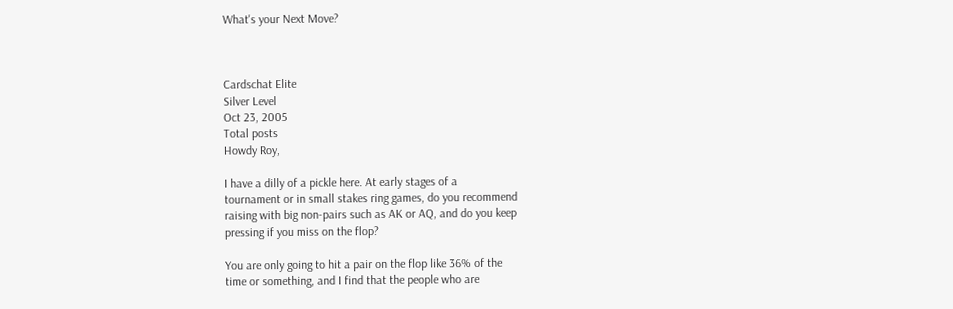What's your Next Move?



Cardschat Elite
Silver Level
Oct 23, 2005
Total posts
Howdy Roy,

I have a dilly of a pickle here. At early stages of a
tournament or in small stakes ring games, do you recommend
raising with big non-pairs such as AK or AQ, and do you keep
pressing if you miss on the flop?

You are only going to hit a pair on the flop like 36% of the
time or something, and I find that the people who are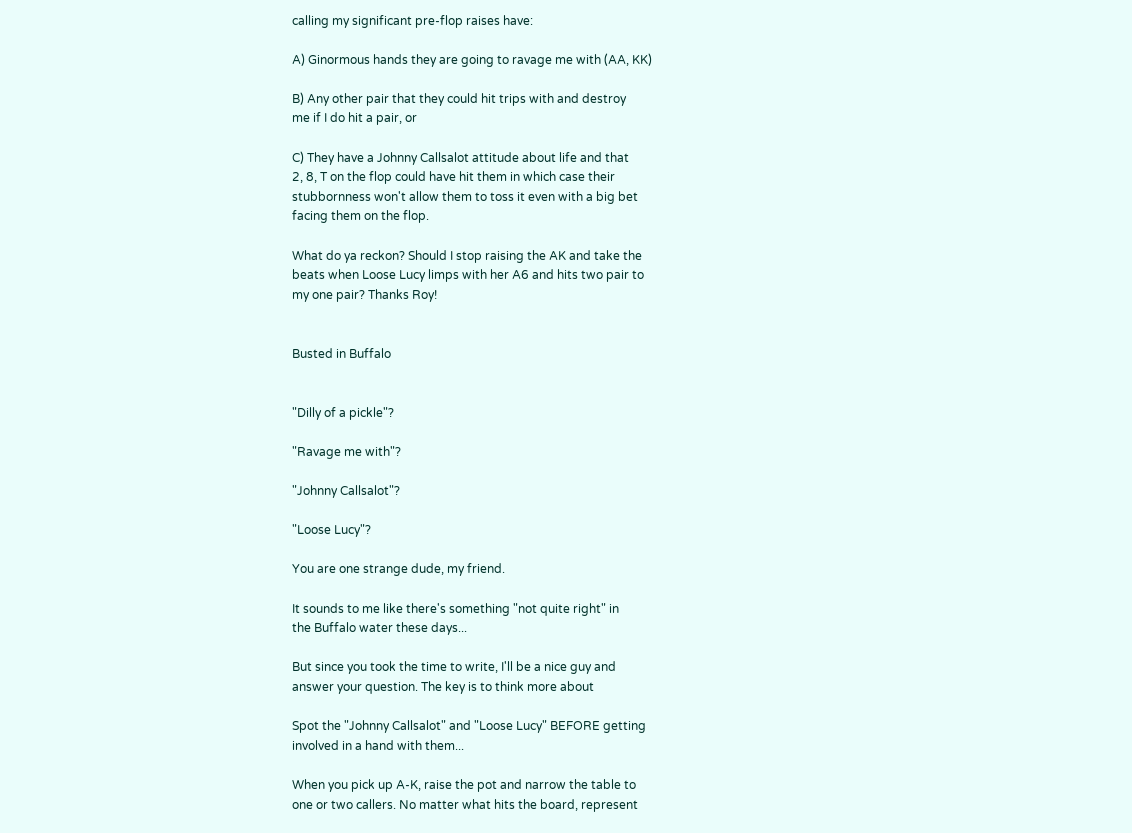calling my significant pre-flop raises have:

A) Ginormous hands they are going to ravage me with (AA, KK)

B) Any other pair that they could hit trips with and destroy
me if I do hit a pair, or

C) They have a Johnny Callsalot attitude about life and that
2, 8, T on the flop could have hit them in which case their
stubbornness won't allow them to toss it even with a big bet
facing them on the flop.

What do ya reckon? Should I stop raising the AK and take the
beats when Loose Lucy limps with her A6 and hits two pair to
my one pair? Thanks Roy!


Busted in Buffalo


"Dilly of a pickle"?

"Ravage me with"?

"Johnny Callsalot"?

"Loose Lucy"?

You are one strange dude, my friend.

It sounds to me like there's something "not quite right" in
the Buffalo water these days...

But since you took the time to write, I'll be a nice guy and
answer your question. The key is to think more about

Spot the "Johnny Callsalot" and "Loose Lucy" BEFORE getting
involved in a hand with them...

When you pick up A-K, raise the pot and narrow the table to
one or two callers. No matter what hits the board, represent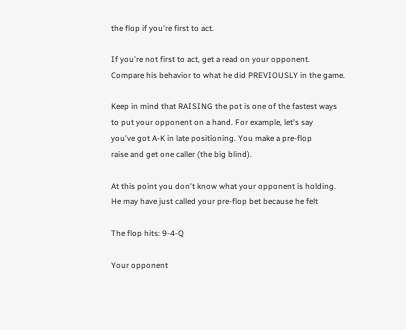the flop if you're first to act.

If you're not first to act, get a read on your opponent.
Compare his behavior to what he did PREVIOUSLY in the game.

Keep in mind that RAISING the pot is one of the fastest ways
to put your opponent on a hand. For example, let's say
you've got A-K in late positioning. You make a pre-flop
raise and get one caller (the big blind).

At this point you don't know what your opponent is holding.
He may have just called your pre-flop bet because he felt

The flop hits: 9-4-Q

Your opponent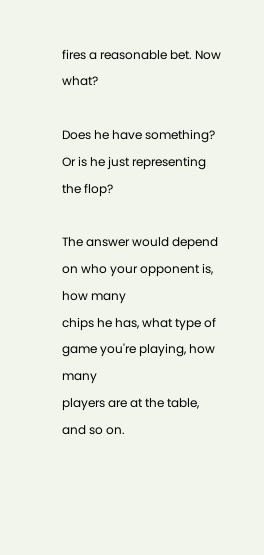fires a reasonable bet. Now what?

Does he have something? Or is he just representing the flop?

The answer would depend on who your opponent is, how many
chips he has, what type of game you're playing, how many
players are at the table, and so on.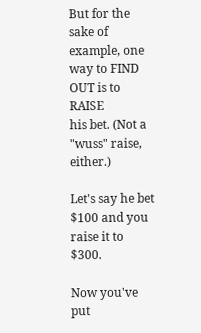But for the sake of example, one way to FIND OUT is to RAISE
his bet. (Not a "wuss" raise, either.)

Let's say he bet $100 and you raise it to $300.

Now you've put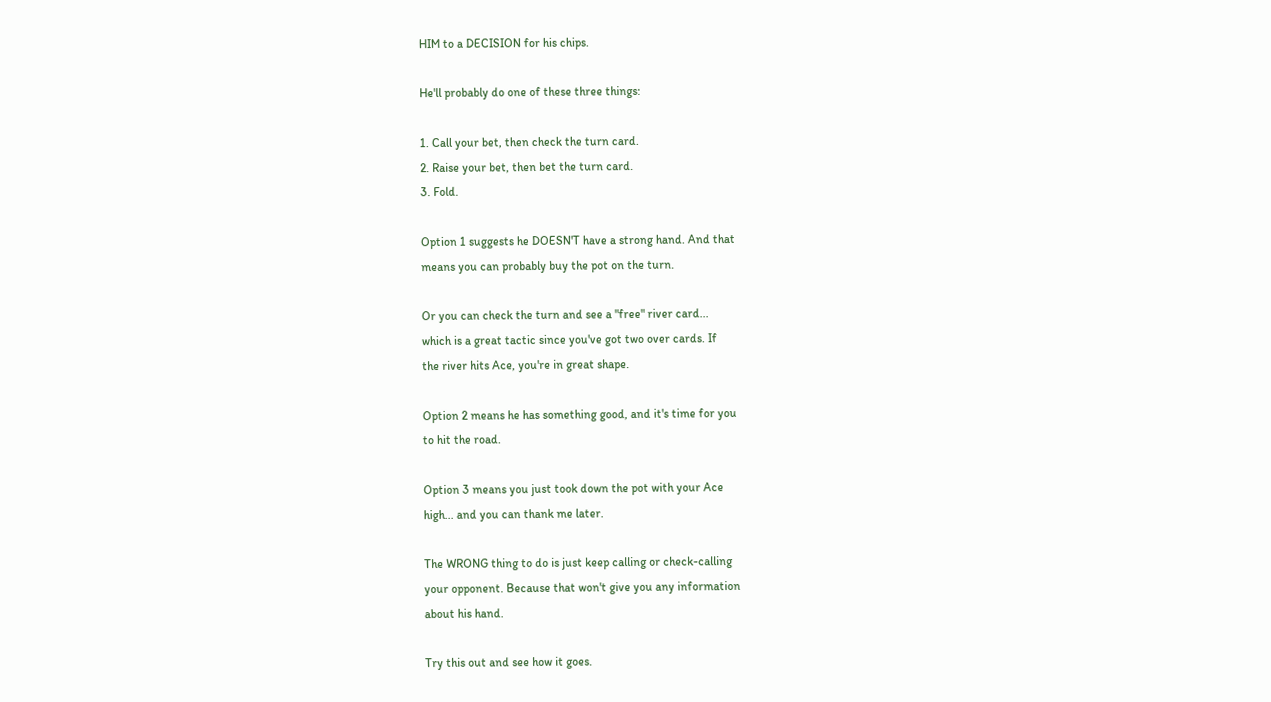HIM to a DECISION for his chips.

He'll probably do one of these three things:

1. Call your bet, then check the turn card.
2. Raise your bet, then bet the turn card.
3. Fold.

Option 1 suggests he DOESN'T have a strong hand. And that
means you can probably buy the pot on the turn.

Or you can check the turn and see a "free" river card...
which is a great tactic since you've got two over cards. If
the river hits Ace, you're in great shape.

Option 2 means he has something good, and it's time for you
to hit the road.

Option 3 means you just took down the pot with your Ace
high... and you can thank me later.

The WRONG thing to do is just keep calling or check-calling
your opponent. Because that won't give you any information
about his hand.

Try this out and see how it goes.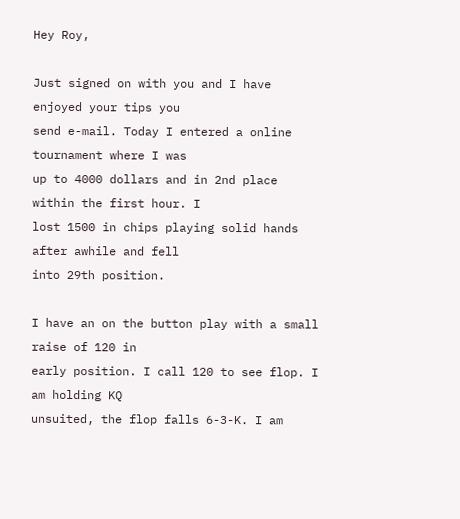Hey Roy,

Just signed on with you and I have enjoyed your tips you
send e-mail. Today I entered a online tournament where I was
up to 4000 dollars and in 2nd place within the first hour. I
lost 1500 in chips playing solid hands after awhile and fell
into 29th position.

I have an on the button play with a small raise of 120 in
early position. I call 120 to see flop. I am holding KQ
unsuited, the flop falls 6-3-K. I am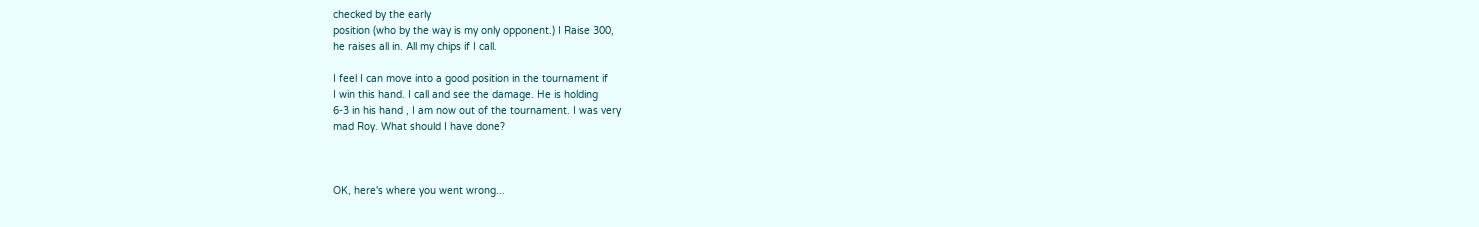checked by the early
position (who by the way is my only opponent.) I Raise 300,
he raises all in. All my chips if I call.

I feel I can move into a good position in the tournament if
I win this hand. I call and see the damage. He is holding
6-3 in his hand , I am now out of the tournament. I was very
mad Roy. What should I have done?



OK, here's where you went wrong...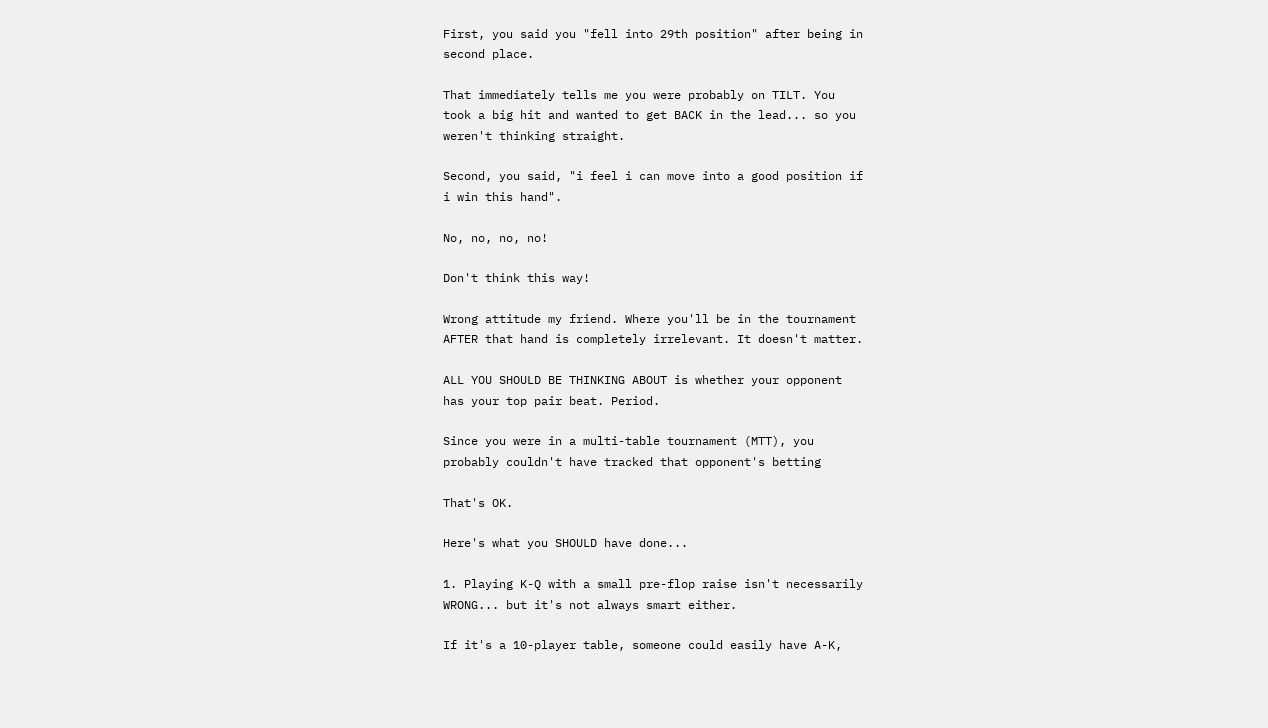First, you said you "fell into 29th position" after being in
second place.

That immediately tells me you were probably on TILT. You
took a big hit and wanted to get BACK in the lead... so you
weren't thinking straight.

Second, you said, "i feel i can move into a good position if
i win this hand".

No, no, no, no!

Don't think this way!

Wrong attitude my friend. Where you'll be in the tournament
AFTER that hand is completely irrelevant. It doesn't matter.

ALL YOU SHOULD BE THINKING ABOUT is whether your opponent
has your top pair beat. Period.

Since you were in a multi-table tournament (MTT), you
probably couldn't have tracked that opponent's betting

That's OK.

Here's what you SHOULD have done...

1. Playing K-Q with a small pre-flop raise isn't necessarily
WRONG... but it's not always smart either.

If it's a 10-player table, someone could easily have A-K,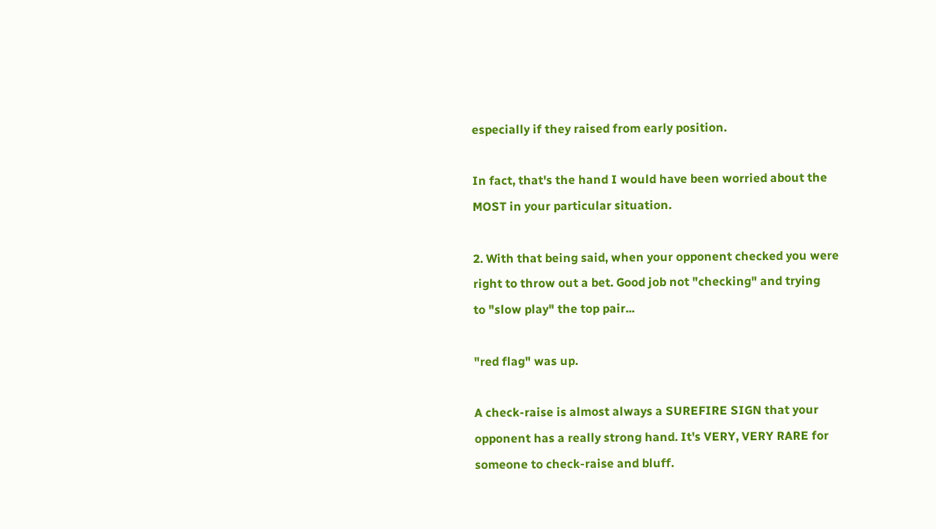especially if they raised from early position.

In fact, that's the hand I would have been worried about the
MOST in your particular situation.

2. With that being said, when your opponent checked you were
right to throw out a bet. Good job not "checking" and trying
to "slow play" the top pair...

"red flag" was up.

A check-raise is almost always a SUREFIRE SIGN that your
opponent has a really strong hand. It's VERY, VERY RARE for
someone to check-raise and bluff.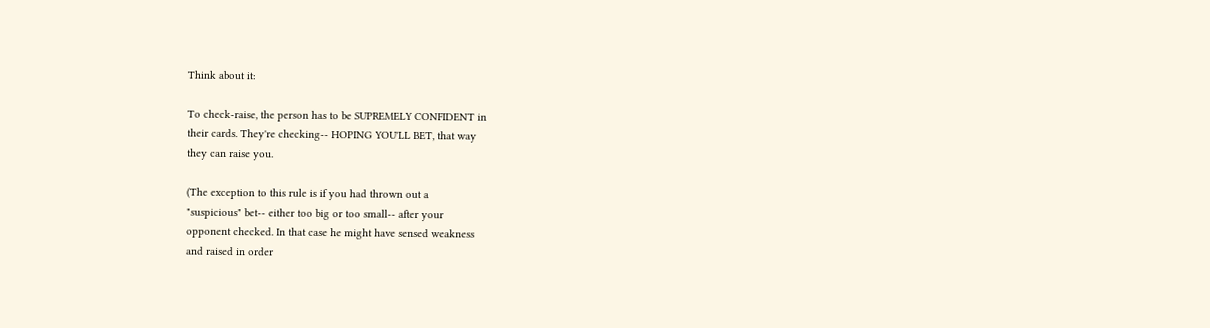Think about it:

To check-raise, the person has to be SUPREMELY CONFIDENT in
their cards. They're checking-- HOPING YOU'LL BET, that way
they can raise you.

(The exception to this rule is if you had thrown out a
"suspicious" bet-- either too big or too small-- after your
opponent checked. In that case he might have sensed weakness
and raised in order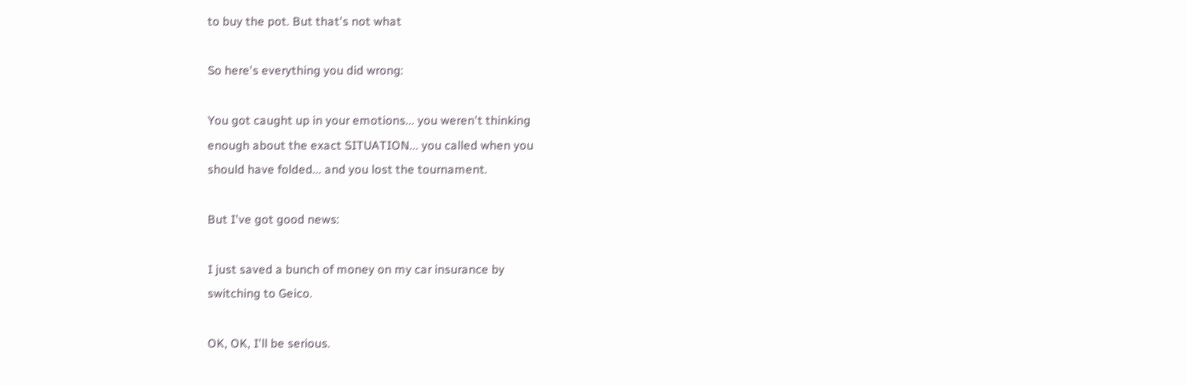to buy the pot. But that's not what

So here's everything you did wrong:

You got caught up in your emotions... you weren't thinking
enough about the exact SITUATION... you called when you
should have folded... and you lost the tournament.

But I've got good news:

I just saved a bunch of money on my car insurance by
switching to Geico.

OK, OK, I'll be serious.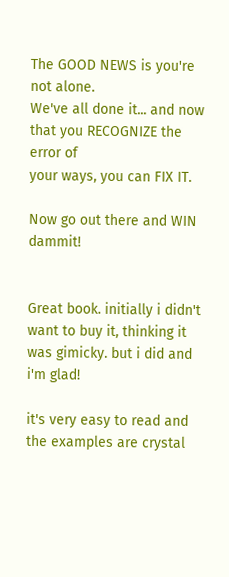The GOOD NEWS is you're not alone.
We've all done it... and now that you RECOGNIZE the error of
your ways, you can FIX IT.

Now go out there and WIN dammit!


Great book. initially i didn't want to buy it, thinking it
was gimicky. but i did and i'm glad!

it's very easy to read and the examples are crystal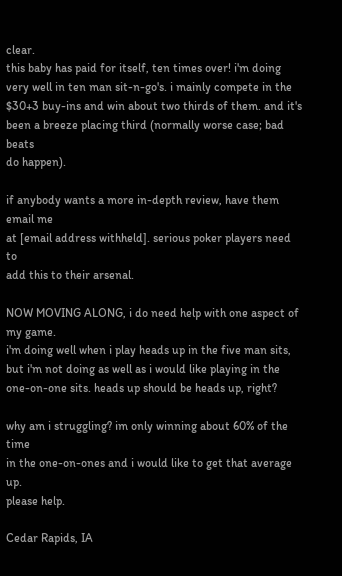clear.
this baby has paid for itself, ten times over! i'm doing
very well in ten man sit-n-go's. i mainly compete in the
$30+3 buy-ins and win about two thirds of them. and it's
been a breeze placing third (normally worse case; bad beats
do happen).

if anybody wants a more in-depth review, have them email me
at [email address withheld]. serious poker players need to
add this to their arsenal.

NOW MOVING ALONG, i do need help with one aspect of my game.
i'm doing well when i play heads up in the five man sits,
but i'm not doing as well as i would like playing in the
one-on-one sits. heads up should be heads up, right?

why am i struggling? im only winning about 60% of the time
in the one-on-ones and i would like to get that average up.
please help.

Cedar Rapids, IA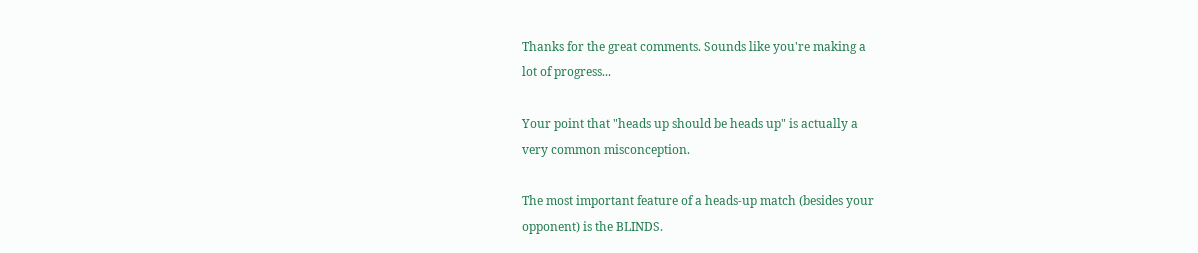Thanks for the great comments. Sounds like you're making a
lot of progress...

Your point that "heads up should be heads up" is actually a
very common misconception.

The most important feature of a heads-up match (besides your
opponent) is the BLINDS.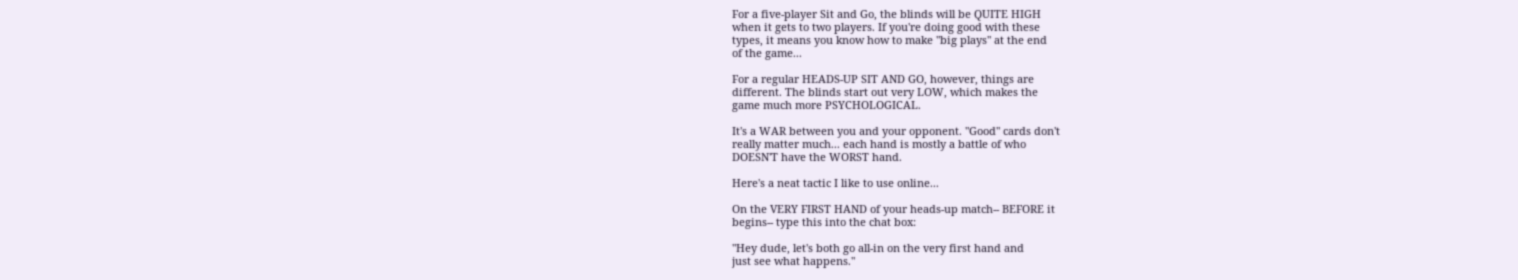For a five-player Sit and Go, the blinds will be QUITE HIGH
when it gets to two players. If you're doing good with these
types, it means you know how to make "big plays" at the end
of the game...

For a regular HEADS-UP SIT AND GO, however, things are
different. The blinds start out very LOW, which makes the
game much more PSYCHOLOGICAL.

It's a WAR between you and your opponent. "Good" cards don't
really matter much... each hand is mostly a battle of who
DOESN'T have the WORST hand.

Here's a neat tactic I like to use online...

On the VERY FIRST HAND of your heads-up match-- BEFORE it
begins-- type this into the chat box:

"Hey dude, let's both go all-in on the very first hand and
just see what happens."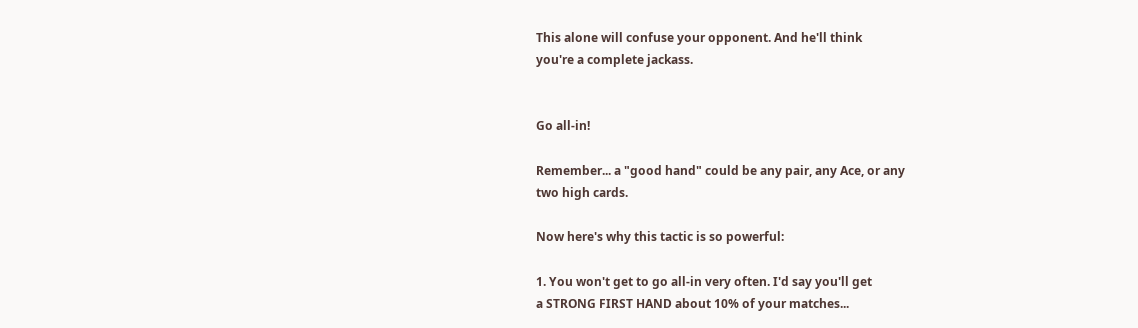This alone will confuse your opponent. And he'll think
you're a complete jackass.


Go all-in!

Remember... a "good hand" could be any pair, any Ace, or any
two high cards.

Now here's why this tactic is so powerful:

1. You won't get to go all-in very often. I'd say you'll get
a STRONG FIRST HAND about 10% of your matches...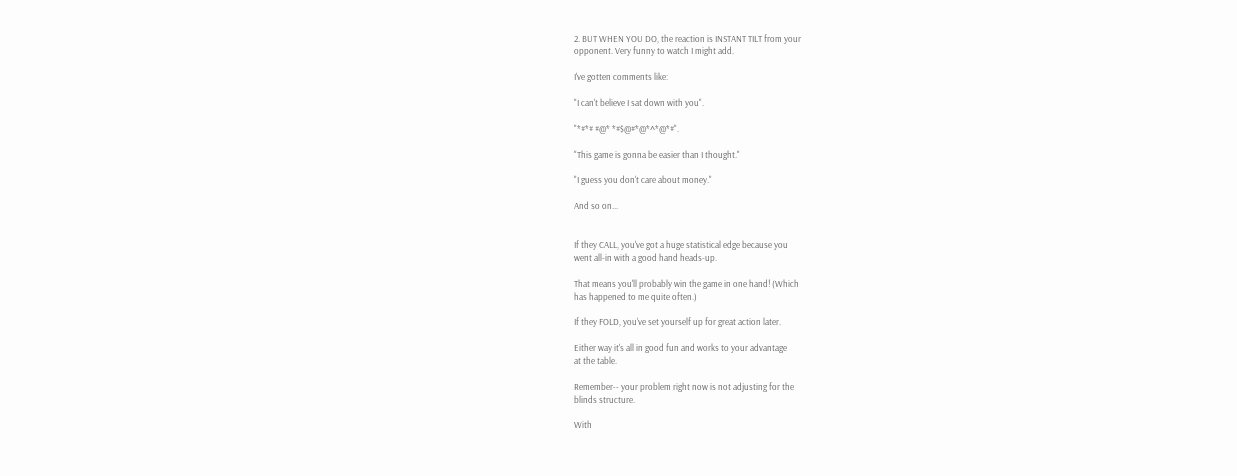2. BUT WHEN YOU DO, the reaction is INSTANT TILT from your
opponent. Very funny to watch I might add.

I've gotten comments like:

"I can't believe I sat down with you".

"*#*# #@* *#$@#*@*^*@*#".

"This game is gonna be easier than I thought."

"I guess you don't care about money."

And so on...


If they CALL, you've got a huge statistical edge because you
went all-in with a good hand heads-up.

That means you'll probably win the game in one hand! (Which
has happened to me quite often.)

If they FOLD, you've set yourself up for great action later.

Either way it's all in good fun and works to your advantage
at the table.

Remember-- your problem right now is not adjusting for the
blinds structure.

With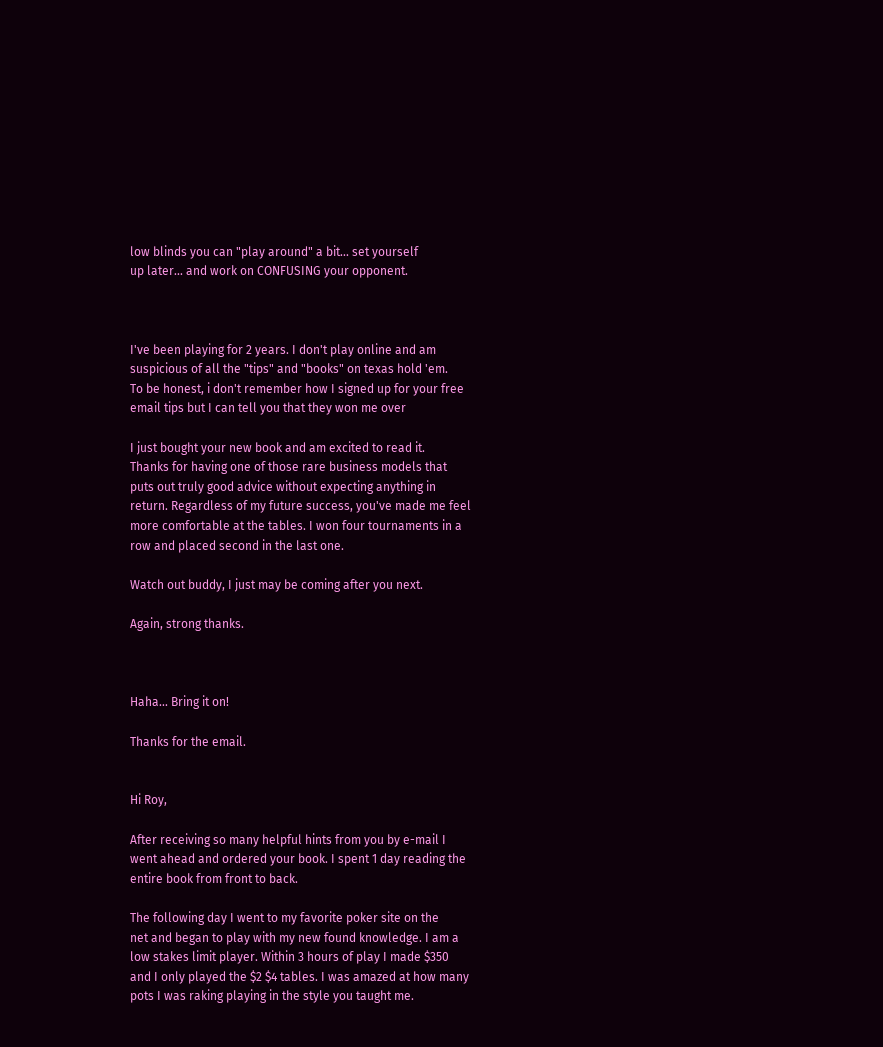low blinds you can "play around" a bit... set yourself
up later... and work on CONFUSING your opponent.



I've been playing for 2 years. I don't play online and am
suspicious of all the "tips" and "books" on texas hold 'em.
To be honest, i don't remember how I signed up for your free
email tips but I can tell you that they won me over

I just bought your new book and am excited to read it.
Thanks for having one of those rare business models that
puts out truly good advice without expecting anything in
return. Regardless of my future success, you've made me feel
more comfortable at the tables. I won four tournaments in a
row and placed second in the last one.

Watch out buddy, I just may be coming after you next.

Again, strong thanks.



Haha... Bring it on!

Thanks for the email.


Hi Roy,

After receiving so many helpful hints from you by e-mail I
went ahead and ordered your book. I spent 1 day reading the
entire book from front to back.

The following day I went to my favorite poker site on the
net and began to play with my new found knowledge. I am a
low stakes limit player. Within 3 hours of play I made $350
and I only played the $2 $4 tables. I was amazed at how many
pots I was raking playing in the style you taught me.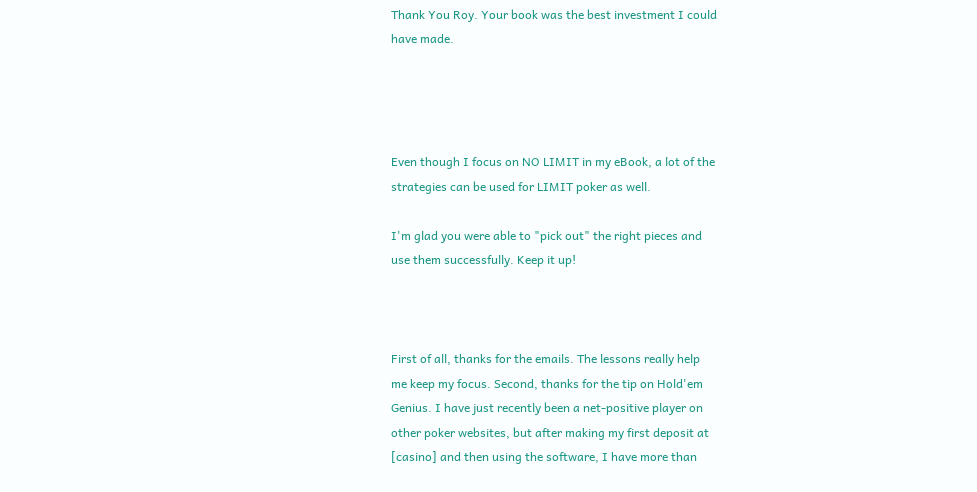Thank You Roy. Your book was the best investment I could
have made.




Even though I focus on NO LIMIT in my eBook, a lot of the
strategies can be used for LIMIT poker as well.

I'm glad you were able to "pick out" the right pieces and
use them successfully. Keep it up!



First of all, thanks for the emails. The lessons really help
me keep my focus. Second, thanks for the tip on Hold'em
Genius. I have just recently been a net-positive player on
other poker websites, but after making my first deposit at
[casino] and then using the software, I have more than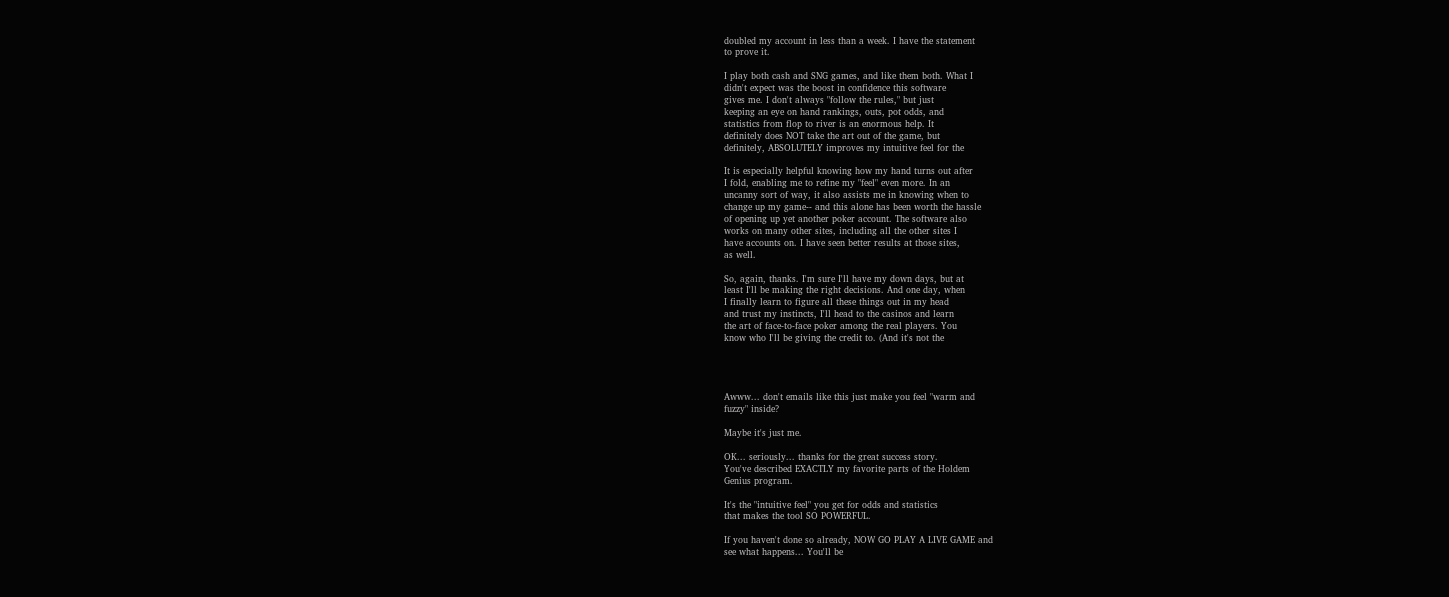doubled my account in less than a week. I have the statement
to prove it.

I play both cash and SNG games, and like them both. What I
didn't expect was the boost in confidence this software
gives me. I don't always "follow the rules," but just
keeping an eye on hand rankings, outs, pot odds, and
statistics from flop to river is an enormous help. It
definitely does NOT take the art out of the game, but
definitely, ABSOLUTELY improves my intuitive feel for the

It is especially helpful knowing how my hand turns out after
I fold, enabling me to refine my "feel" even more. In an
uncanny sort of way, it also assists me in knowing when to
change up my game-- and this alone has been worth the hassle
of opening up yet another poker account. The software also
works on many other sites, including all the other sites I
have accounts on. I have seen better results at those sites,
as well.

So, again, thanks. I'm sure I'll have my down days, but at
least I'll be making the right decisions. And one day, when
I finally learn to figure all these things out in my head
and trust my instincts, I'll head to the casinos and learn
the art of face-to-face poker among the real players. You
know who I'll be giving the credit to. (And it's not the




Awww... don't emails like this just make you feel "warm and
fuzzy" inside?

Maybe it's just me.

OK... seriously... thanks for the great success story.
You've described EXACTLY my favorite parts of the Holdem
Genius program.

It's the "intuitive feel" you get for odds and statistics
that makes the tool SO POWERFUL.

If you haven't done so already, NOW GO PLAY A LIVE GAME and
see what happens... You'll be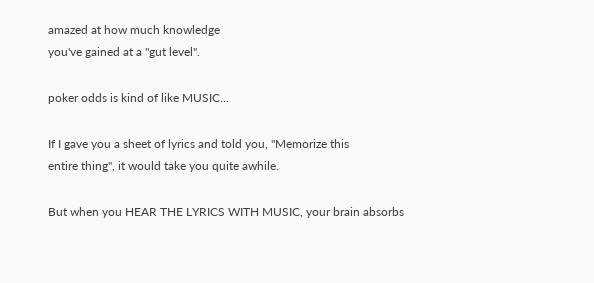amazed at how much knowledge
you've gained at a "gut level".

poker odds is kind of like MUSIC...

If I gave you a sheet of lyrics and told you, "Memorize this
entire thing", it would take you quite awhile.

But when you HEAR THE LYRICS WITH MUSIC, your brain absorbs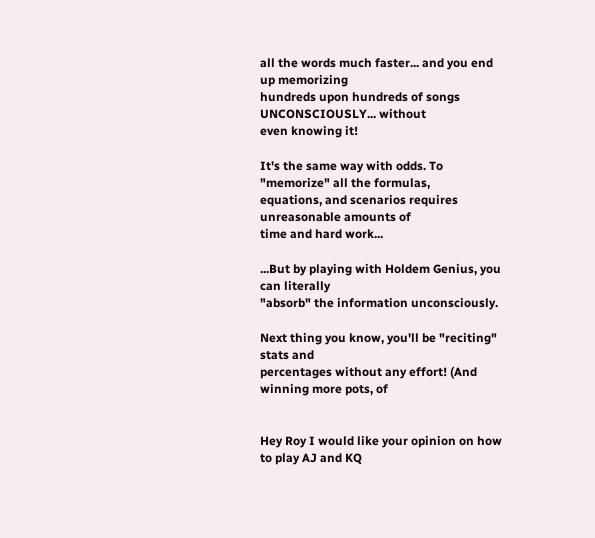all the words much faster... and you end up memorizing
hundreds upon hundreds of songs UNCONSCIOUSLY... without
even knowing it!

It's the same way with odds. To "memorize" all the formulas,
equations, and scenarios requires unreasonable amounts of
time and hard work...

...But by playing with Holdem Genius, you can literally
"absorb" the information unconsciously.

Next thing you know, you'll be "reciting" stats and
percentages without any effort! (And winning more pots, of


Hey Roy I would like your opinion on how to play AJ and KQ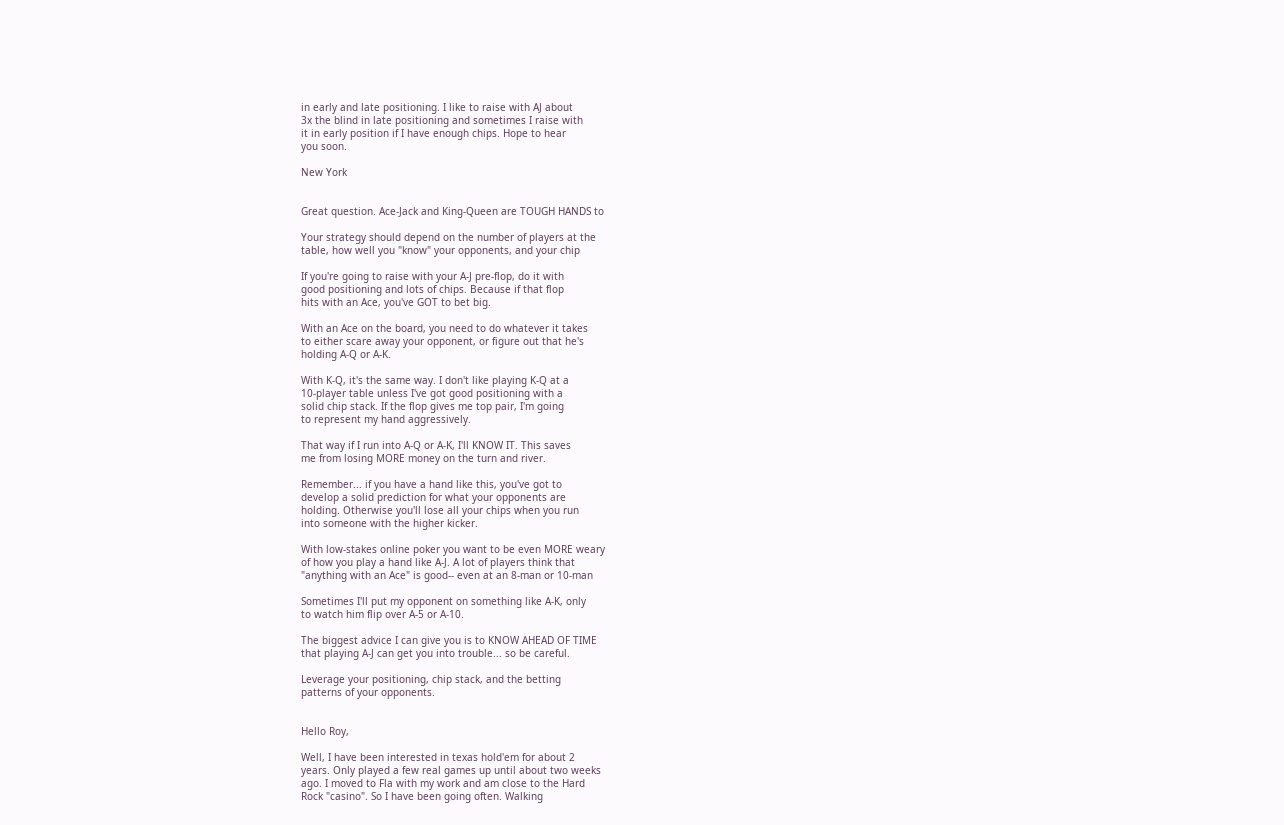in early and late positioning. I like to raise with AJ about
3x the blind in late positioning and sometimes I raise with
it in early position if I have enough chips. Hope to hear
you soon.

New York


Great question. Ace-Jack and King-Queen are TOUGH HANDS to

Your strategy should depend on the number of players at the
table, how well you "know" your opponents, and your chip

If you're going to raise with your A-J pre-flop, do it with
good positioning and lots of chips. Because if that flop
hits with an Ace, you've GOT to bet big.

With an Ace on the board, you need to do whatever it takes
to either scare away your opponent, or figure out that he's
holding A-Q or A-K.

With K-Q, it's the same way. I don't like playing K-Q at a
10-player table unless I've got good positioning with a
solid chip stack. If the flop gives me top pair, I'm going
to represent my hand aggressively.

That way if I run into A-Q or A-K, I'll KNOW IT. This saves
me from losing MORE money on the turn and river.

Remember... if you have a hand like this, you've got to
develop a solid prediction for what your opponents are
holding. Otherwise you'll lose all your chips when you run
into someone with the higher kicker.

With low-stakes online poker you want to be even MORE weary
of how you play a hand like A-J. A lot of players think that
"anything with an Ace" is good-- even at an 8-man or 10-man

Sometimes I'll put my opponent on something like A-K, only
to watch him flip over A-5 or A-10.

The biggest advice I can give you is to KNOW AHEAD OF TIME
that playing A-J can get you into trouble... so be careful.

Leverage your positioning, chip stack, and the betting
patterns of your opponents.


Hello Roy,

Well, I have been interested in texas hold'em for about 2
years. Only played a few real games up until about two weeks
ago. I moved to Fla with my work and am close to the Hard
Rock "casino". So I have been going often. Walking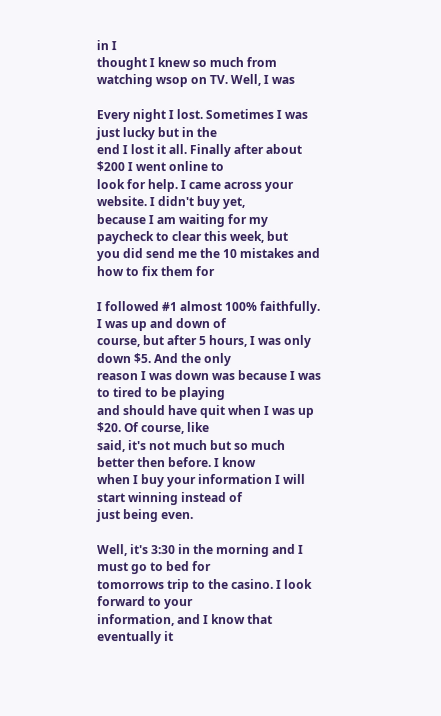in I
thought I knew so much from watching wsop on TV. Well, I was

Every night I lost. Sometimes I was just lucky but in the
end I lost it all. Finally after about $200 I went online to
look for help. I came across your website. I didn't buy yet,
because I am waiting for my paycheck to clear this week, but
you did send me the 10 mistakes and how to fix them for

I followed #1 almost 100% faithfully. I was up and down of
course, but after 5 hours, I was only down $5. And the only
reason I was down was because I was to tired to be playing
and should have quit when I was up $20. Of course, like
said, it's not much but so much better then before. I know
when I buy your information I will start winning instead of
just being even.

Well, it's 3:30 in the morning and I must go to bed for
tomorrows trip to the casino. I look forward to your
information, and I know that eventually it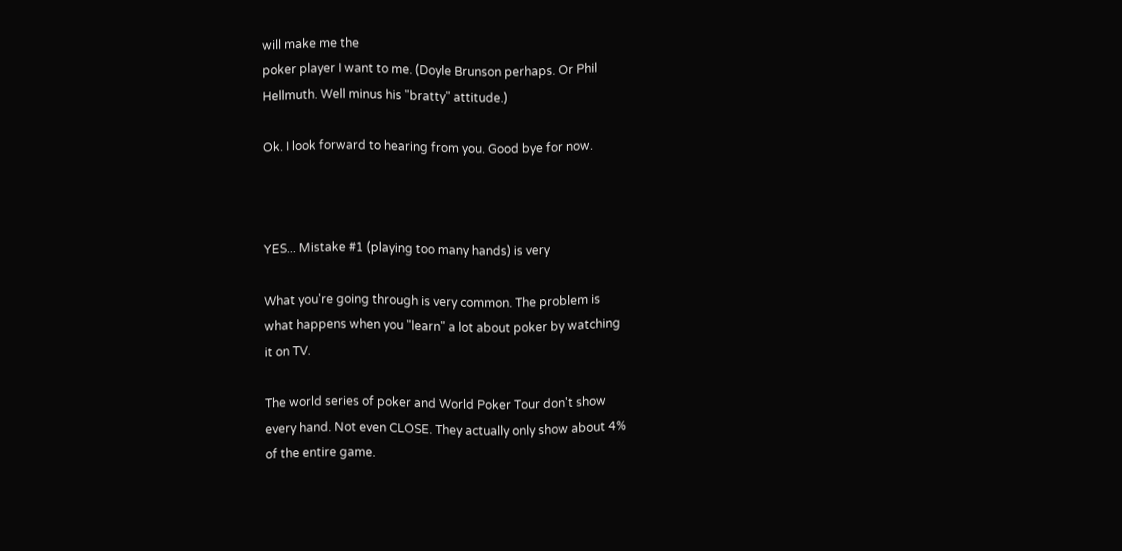will make me the
poker player I want to me. (Doyle Brunson perhaps. Or Phil
Hellmuth. Well minus his "bratty" attitude.)

Ok. I look forward to hearing from you. Good bye for now.



YES... Mistake #1 (playing too many hands) is very

What you're going through is very common. The problem is
what happens when you "learn" a lot about poker by watching
it on TV.

The world series of poker and World Poker Tour don't show
every hand. Not even CLOSE. They actually only show about 4%
of the entire game.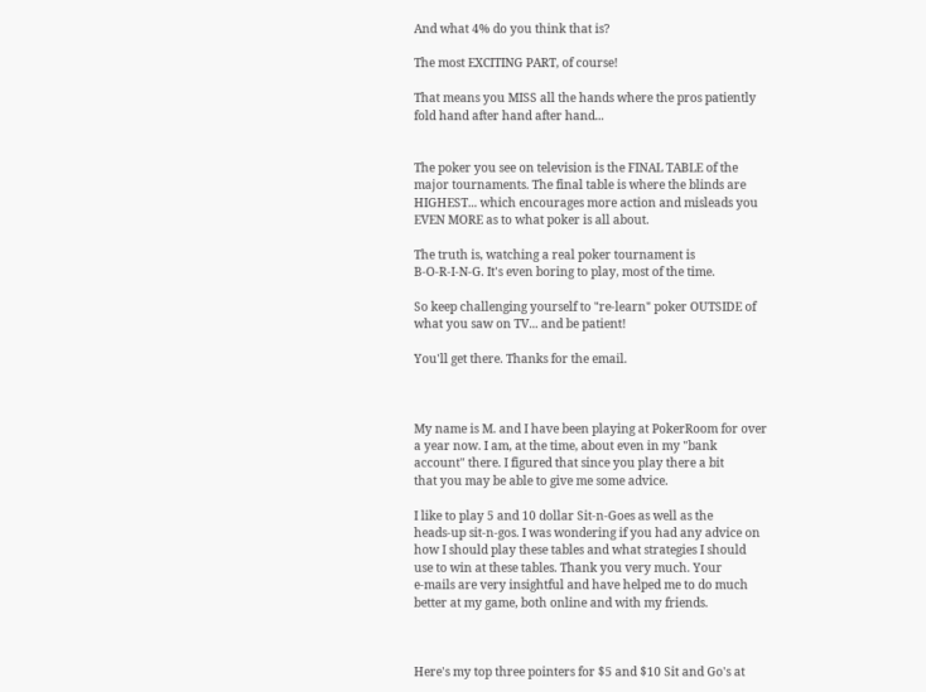And what 4% do you think that is?

The most EXCITING PART, of course!

That means you MISS all the hands where the pros patiently
fold hand after hand after hand...


The poker you see on television is the FINAL TABLE of the
major tournaments. The final table is where the blinds are
HIGHEST... which encourages more action and misleads you
EVEN MORE as to what poker is all about.

The truth is, watching a real poker tournament is
B-O-R-I-N-G. It's even boring to play, most of the time.

So keep challenging yourself to "re-learn" poker OUTSIDE of
what you saw on TV... and be patient!

You'll get there. Thanks for the email.



My name is M. and I have been playing at PokerRoom for over
a year now. I am, at the time, about even in my "bank
account" there. I figured that since you play there a bit
that you may be able to give me some advice.

I like to play 5 and 10 dollar Sit-n-Goes as well as the
heads-up sit-n-gos. I was wondering if you had any advice on
how I should play these tables and what strategies I should
use to win at these tables. Thank you very much. Your
e-mails are very insightful and have helped me to do much
better at my game, both online and with my friends.



Here's my top three pointers for $5 and $10 Sit and Go's at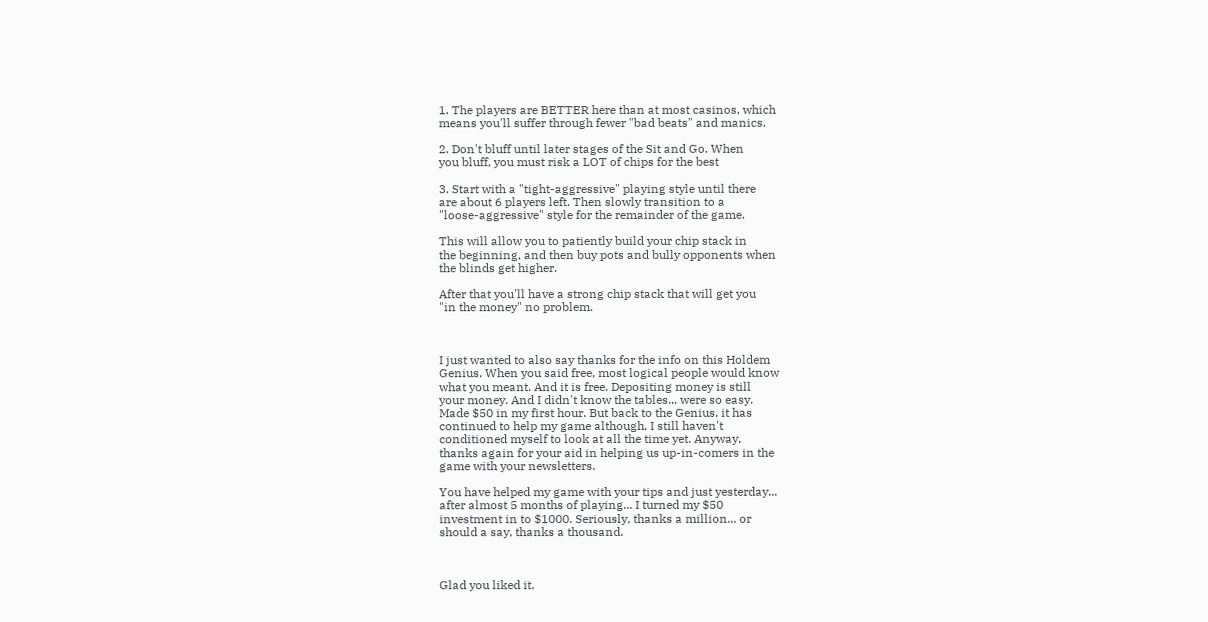1. The players are BETTER here than at most casinos, which
means you'll suffer through fewer "bad beats" and manics.

2. Don't bluff until later stages of the Sit and Go. When
you bluff, you must risk a LOT of chips for the best

3. Start with a "tight-aggressive" playing style until there
are about 6 players left. Then slowly transition to a
"loose-aggressive" style for the remainder of the game.

This will allow you to patiently build your chip stack in
the beginning, and then buy pots and bully opponents when
the blinds get higher.

After that you'll have a strong chip stack that will get you
"in the money" no problem.



I just wanted to also say thanks for the info on this Holdem
Genius. When you said free, most logical people would know
what you meant. And it is free. Depositing money is still
your money. And I didn't know the tables... were so easy.
Made $50 in my first hour. But back to the Genius, it has
continued to help my game although, I still haven't
conditioned myself to look at all the time yet. Anyway,
thanks again for your aid in helping us up-in-comers in the
game with your newsletters.

You have helped my game with your tips and just yesterday...
after almost 5 months of playing... I turned my $50
investment in to $1000. Seriously, thanks a million... or
should a say, thanks a thousand.



Glad you liked it.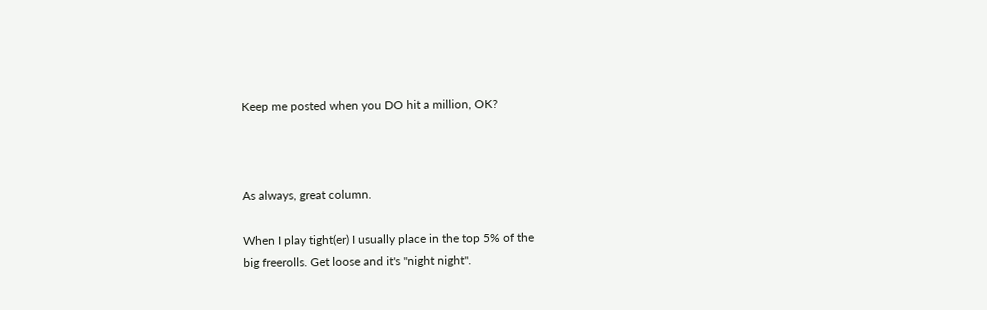Keep me posted when you DO hit a million, OK?



As always, great column.

When I play tight(er) I usually place in the top 5% of the
big freerolls. Get loose and it's "night night".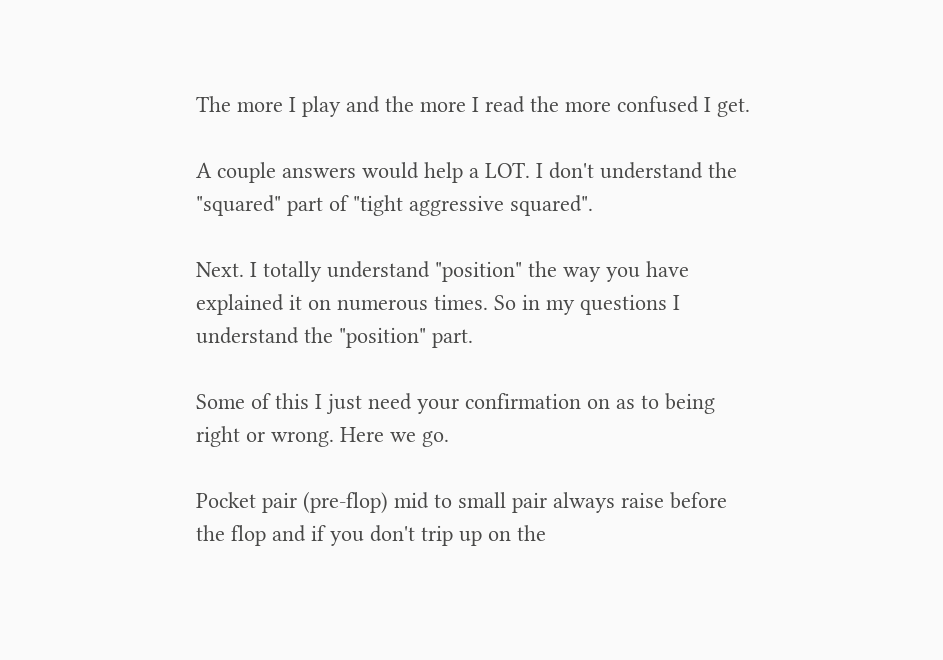The more I play and the more I read the more confused I get.

A couple answers would help a LOT. I don't understand the
"squared" part of "tight aggressive squared".

Next. I totally understand "position" the way you have
explained it on numerous times. So in my questions I
understand the "position" part.

Some of this I just need your confirmation on as to being
right or wrong. Here we go.

Pocket pair (pre-flop) mid to small pair always raise before
the flop and if you don't trip up on the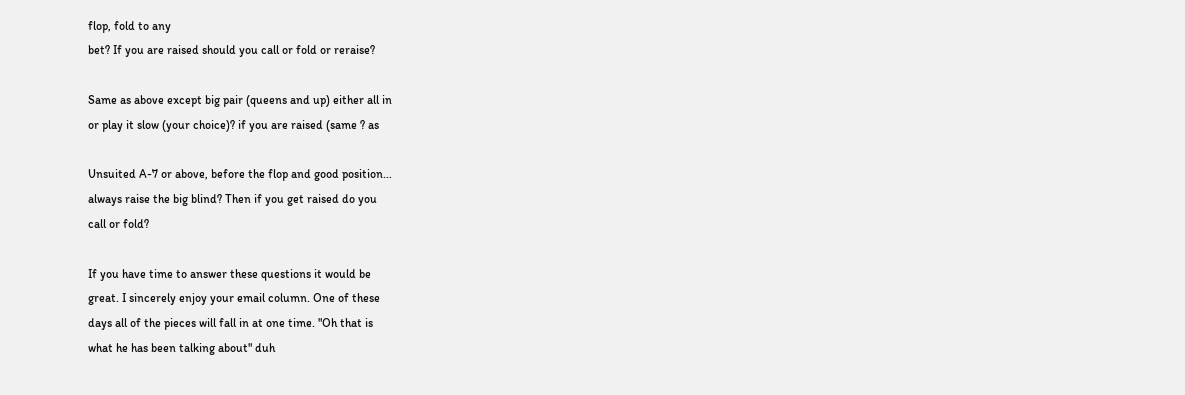flop, fold to any
bet? If you are raised should you call or fold or reraise?

Same as above except big pair (queens and up) either all in
or play it slow (your choice)? if you are raised (same ? as

Unsuited A-7 or above, before the flop and good position...
always raise the big blind? Then if you get raised do you
call or fold?

If you have time to answer these questions it would be
great. I sincerely enjoy your email column. One of these
days all of the pieces will fall in at one time. "Oh that is
what he has been talking about" duh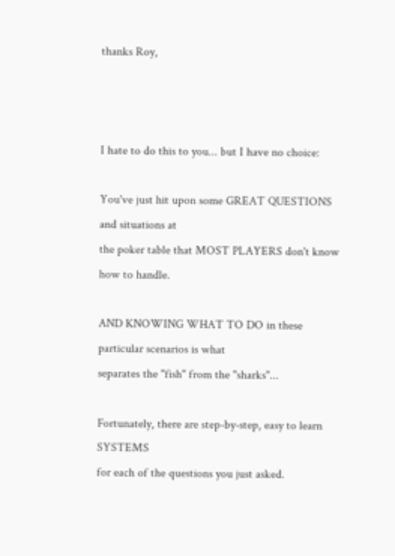thanks Roy,



I hate to do this to you... but I have no choice:

You've just hit upon some GREAT QUESTIONS and situations at
the poker table that MOST PLAYERS don't know how to handle.

AND KNOWING WHAT TO DO in these particular scenarios is what
separates the "fish" from the "sharks"...

Fortunately, there are step-by-step, easy to learn SYSTEMS
for each of the questions you just asked.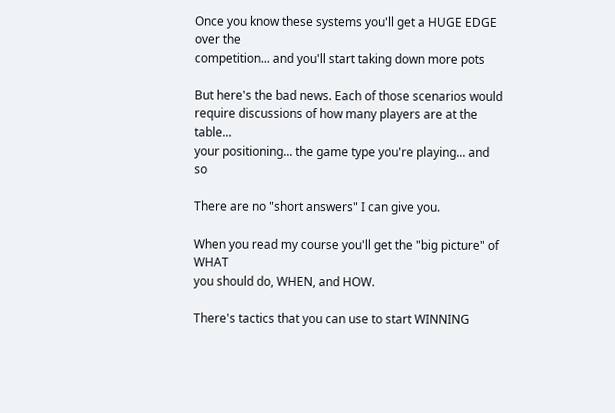Once you know these systems you'll get a HUGE EDGE over the
competition... and you'll start taking down more pots

But here's the bad news. Each of those scenarios would
require discussions of how many players are at the table...
your positioning... the game type you're playing... and so

There are no "short answers" I can give you.

When you read my course you'll get the "big picture" of WHAT
you should do, WHEN, and HOW.

There's tactics that you can use to start WINNING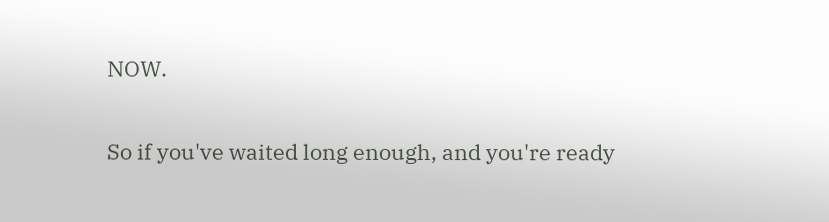NOW.

So if you've waited long enough, and you're ready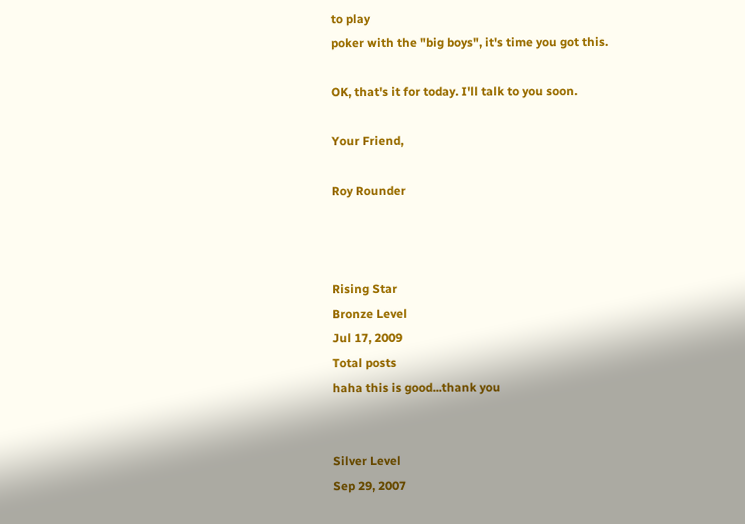to play
poker with the "big boys", it's time you got this.

OK, that's it for today. I'll talk to you soon.

Your Friend,

Roy Rounder



Rising Star
Bronze Level
Jul 17, 2009
Total posts
haha this is good...thank you


Silver Level
Sep 29, 2007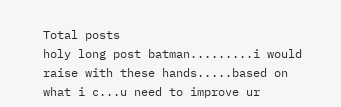Total posts
holy long post batman.........i would raise with these hands.....based on what i c...u need to improve ur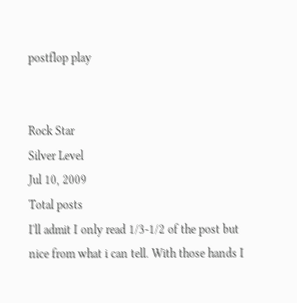postflop play


Rock Star
Silver Level
Jul 10, 2009
Total posts
I'll admit I only read 1/3-1/2 of the post but nice from what i can tell. With those hands I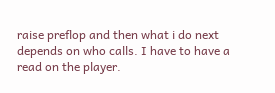raise preflop and then what i do next depends on who calls. I have to have a read on the player.